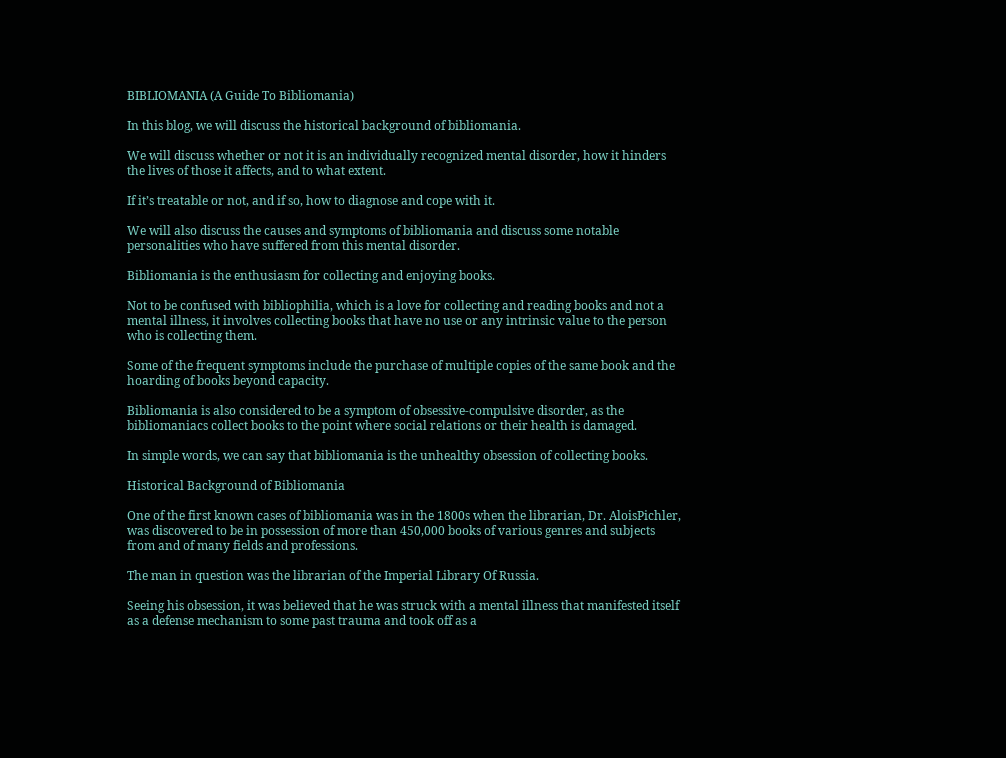BIBLIOMANIA (A Guide To Bibliomania)

In this blog, we will discuss the historical background of bibliomania.

We will discuss whether or not it is an individually recognized mental disorder, how it hinders the lives of those it affects, and to what extent.

If it’s treatable or not, and if so, how to diagnose and cope with it.

We will also discuss the causes and symptoms of bibliomania and discuss some notable personalities who have suffered from this mental disorder.

Bibliomania is the enthusiasm for collecting and enjoying books.

Not to be confused with bibliophilia, which is a love for collecting and reading books and not a mental illness, it involves collecting books that have no use or any intrinsic value to the person who is collecting them.

Some of the frequent symptoms include the purchase of multiple copies of the same book and the hoarding of books beyond capacity.

Bibliomania is also considered to be a symptom of obsessive-compulsive disorder, as the bibliomaniacs collect books to the point where social relations or their health is damaged.

In simple words, we can say that bibliomania is the unhealthy obsession of collecting books.

Historical Background of Bibliomania

One of the first known cases of bibliomania was in the 1800s when the librarian, Dr. AloisPichler, was discovered to be in possession of more than 450,000 books of various genres and subjects from and of many fields and professions.

The man in question was the librarian of the Imperial Library Of Russia.

Seeing his obsession, it was believed that he was struck with a mental illness that manifested itself as a defense mechanism to some past trauma and took off as a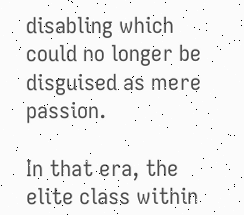disabling which could no longer be disguised as mere passion.

In that era, the elite class within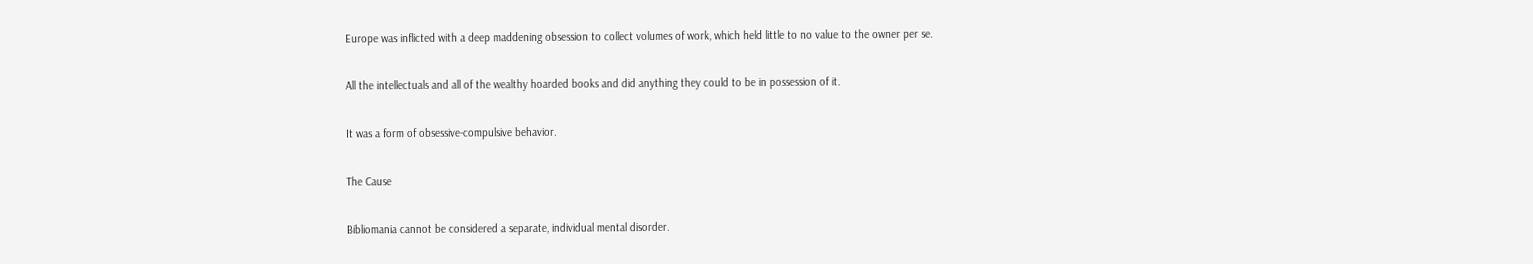Europe was inflicted with a deep maddening obsession to collect volumes of work, which held little to no value to the owner per se.

All the intellectuals and all of the wealthy hoarded books and did anything they could to be in possession of it.

It was a form of obsessive-compulsive behavior.

The Cause

Bibliomania cannot be considered a separate, individual mental disorder.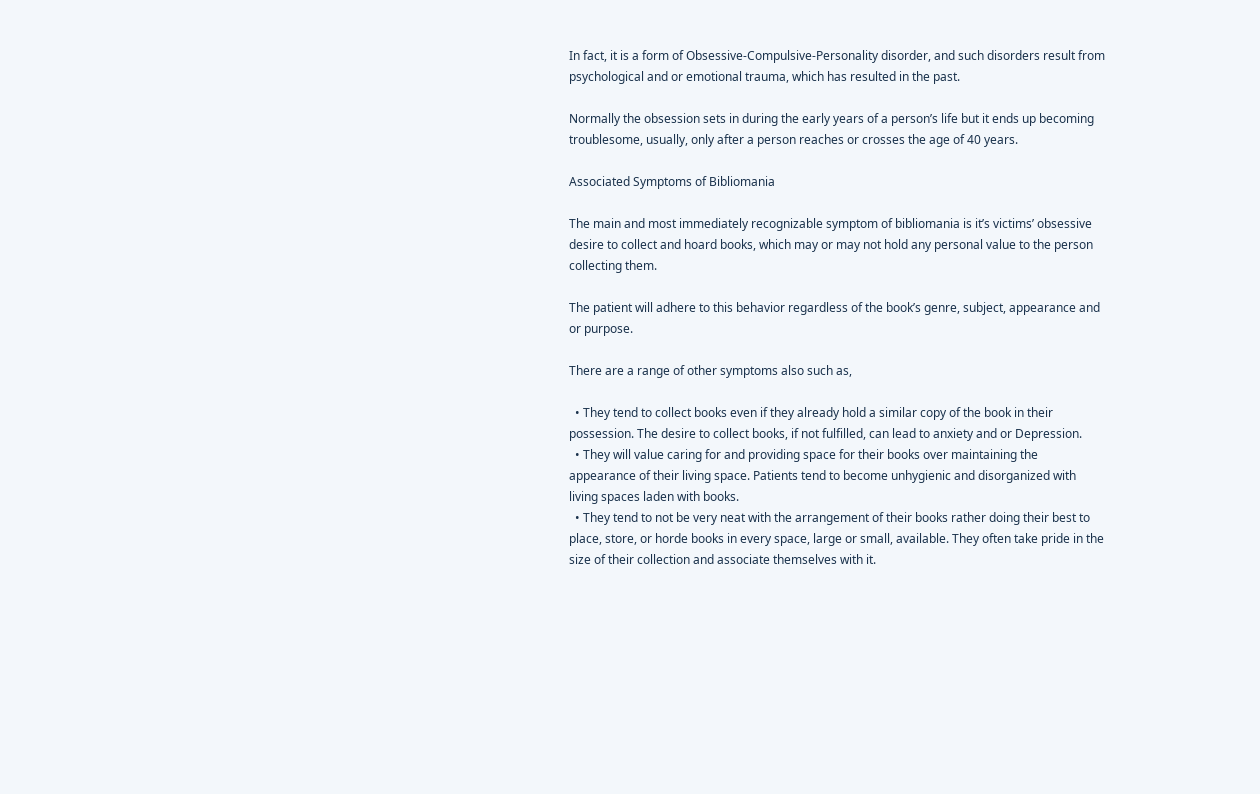In fact, it is a form of Obsessive-Compulsive-Personality disorder, and such disorders result from psychological and or emotional trauma, which has resulted in the past.

Normally the obsession sets in during the early years of a person’s life but it ends up becoming troublesome, usually, only after a person reaches or crosses the age of 40 years.

Associated Symptoms of Bibliomania

The main and most immediately recognizable symptom of bibliomania is it’s victims’ obsessive desire to collect and hoard books, which may or may not hold any personal value to the person collecting them.

The patient will adhere to this behavior regardless of the book’s genre, subject, appearance and or purpose.

There are a range of other symptoms also such as,

  • They tend to collect books even if they already hold a similar copy of the book in their possession. The desire to collect books, if not fulfilled, can lead to anxiety and or Depression.
  • They will value caring for and providing space for their books over maintaining the appearance of their living space. Patients tend to become unhygienic and disorganized with living spaces laden with books.
  • They tend to not be very neat with the arrangement of their books rather doing their best to place, store, or horde books in every space, large or small, available. They often take pride in the size of their collection and associate themselves with it.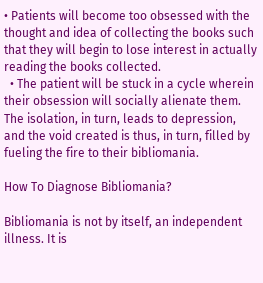• Patients will become too obsessed with the thought and idea of collecting the books such that they will begin to lose interest in actually reading the books collected.
  • The patient will be stuck in a cycle wherein their obsession will socially alienate them. The isolation, in turn, leads to depression, and the void created is thus, in turn, filled by fueling the fire to their bibliomania.

How To Diagnose Bibliomania?

Bibliomania is not by itself, an independent illness. It is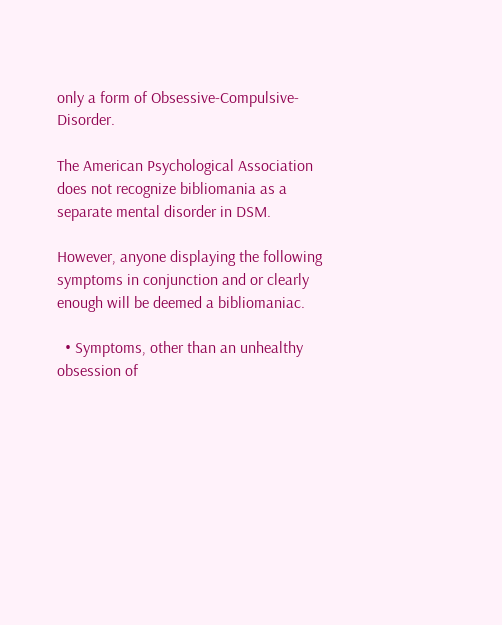only a form of Obsessive-Compulsive-Disorder.

The American Psychological Association does not recognize bibliomania as a separate mental disorder in DSM.

However, anyone displaying the following symptoms in conjunction and or clearly enough will be deemed a bibliomaniac.

  • Symptoms, other than an unhealthy obsession of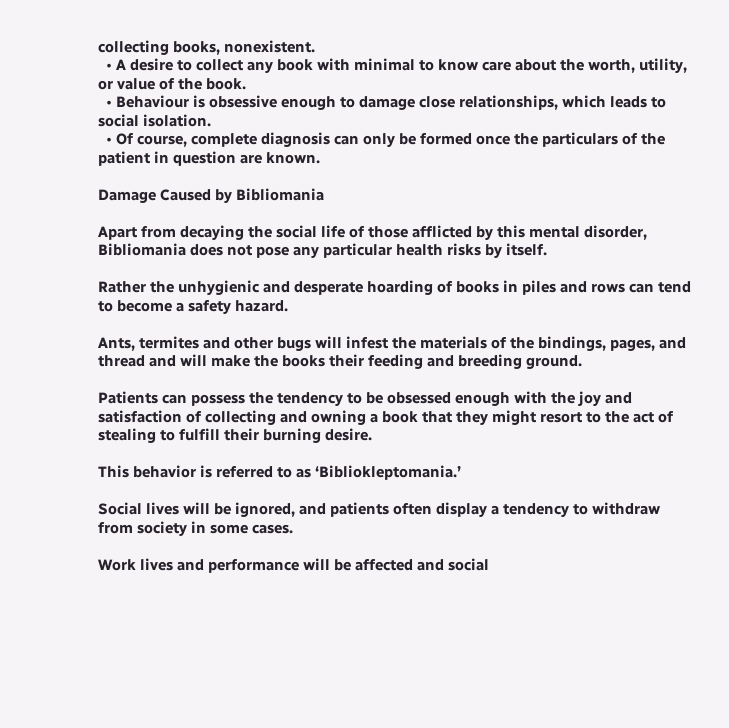collecting books, nonexistent.
  • A desire to collect any book with minimal to know care about the worth, utility, or value of the book.
  • Behaviour is obsessive enough to damage close relationships, which leads to social isolation.
  • Of course, complete diagnosis can only be formed once the particulars of the patient in question are known.

Damage Caused by Bibliomania

Apart from decaying the social life of those afflicted by this mental disorder, Bibliomania does not pose any particular health risks by itself.

Rather the unhygienic and desperate hoarding of books in piles and rows can tend to become a safety hazard.

Ants, termites and other bugs will infest the materials of the bindings, pages, and thread and will make the books their feeding and breeding ground.

Patients can possess the tendency to be obsessed enough with the joy and satisfaction of collecting and owning a book that they might resort to the act of stealing to fulfill their burning desire.

This behavior is referred to as ‘Bibliokleptomania.’

Social lives will be ignored, and patients often display a tendency to withdraw from society in some cases.

Work lives and performance will be affected and social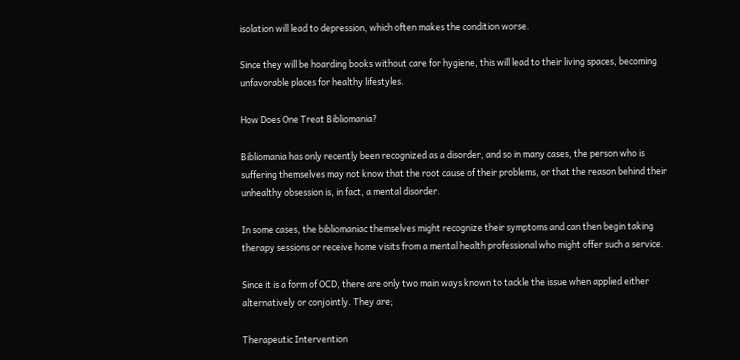isolation will lead to depression, which often makes the condition worse.

Since they will be hoarding books without care for hygiene, this will lead to their living spaces, becoming unfavorable places for healthy lifestyles.

How Does One Treat Bibliomania?

Bibliomania has only recently been recognized as a disorder, and so in many cases, the person who is suffering themselves may not know that the root cause of their problems, or that the reason behind their unhealthy obsession is, in fact, a mental disorder.

In some cases, the bibliomaniac themselves might recognize their symptoms and can then begin taking therapy sessions or receive home visits from a mental health professional who might offer such a service.

Since it is a form of OCD, there are only two main ways known to tackle the issue when applied either alternatively or conjointly. They are;

Therapeutic Intervention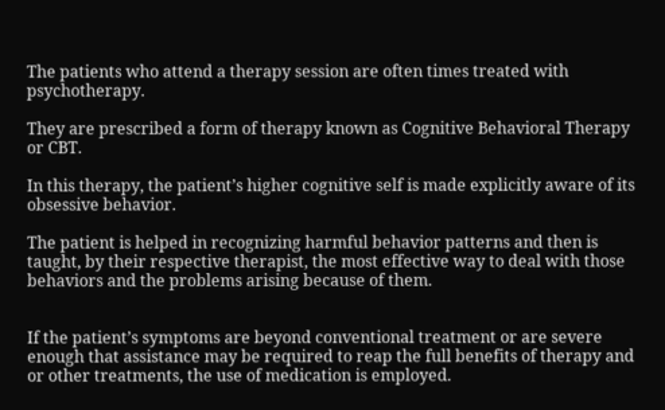The patients who attend a therapy session are often times treated with psychotherapy.

They are prescribed a form of therapy known as Cognitive Behavioral Therapy or CBT.

In this therapy, the patient’s higher cognitive self is made explicitly aware of its obsessive behavior.

The patient is helped in recognizing harmful behavior patterns and then is taught, by their respective therapist, the most effective way to deal with those behaviors and the problems arising because of them.


If the patient’s symptoms are beyond conventional treatment or are severe enough that assistance may be required to reap the full benefits of therapy and or other treatments, the use of medication is employed.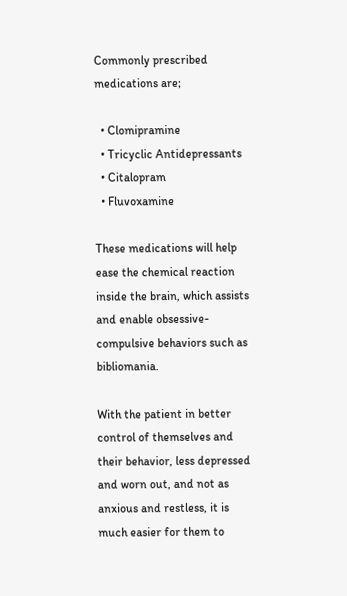Commonly prescribed medications are;

  • Clomipramine
  • Tricyclic Antidepressants
  • Citalopram
  • Fluvoxamine

These medications will help ease the chemical reaction inside the brain, which assists and enable obsessive-compulsive behaviors such as bibliomania.

With the patient in better control of themselves and their behavior, less depressed and worn out, and not as anxious and restless, it is much easier for them to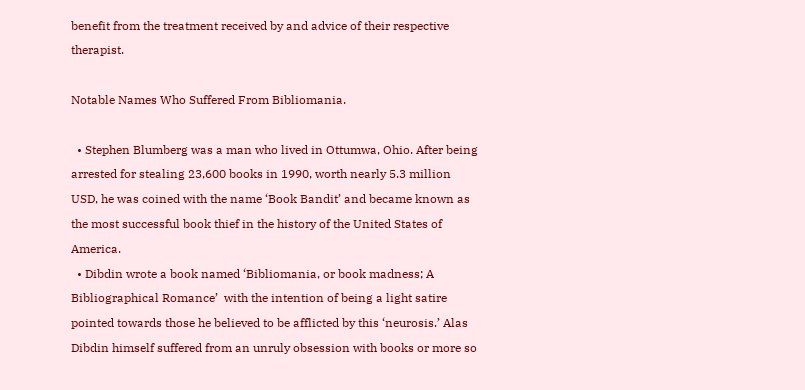benefit from the treatment received by and advice of their respective therapist.

Notable Names Who Suffered From Bibliomania.

  • Stephen Blumberg was a man who lived in Ottumwa, Ohio. After being arrested for stealing 23,600 books in 1990, worth nearly 5.3 million USD, he was coined with the name ‘Book Bandit’ and became known as the most successful book thief in the history of the United States of America.
  • Dibdin wrote a book named ‘Bibliomania, or book madness; A Bibliographical Romance’  with the intention of being a light satire pointed towards those he believed to be afflicted by this ‘neurosis.’ Alas Dibdin himself suffered from an unruly obsession with books or more so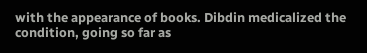with the appearance of books. Dibdin medicalized the condition, going so far as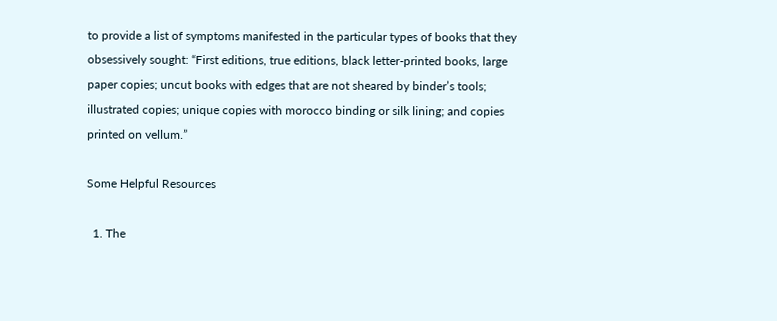to provide a list of symptoms manifested in the particular types of books that they obsessively sought: “First editions, true editions, black letter-printed books, large paper copies; uncut books with edges that are not sheared by binder’s tools; illustrated copies; unique copies with morocco binding or silk lining; and copies printed on vellum.”

Some Helpful Resources

  1. The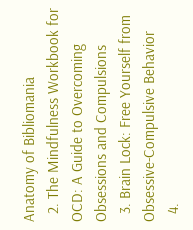Anatomy of Bibliomania
  2. The Mindfulness Workbook for OCD: A Guide to Overcoming Obsessions and Compulsions
  3. Brain Lock: Free Yourself from Obsessive-Compulsive Behavior
  4.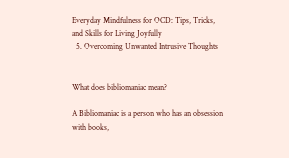Everyday Mindfulness for OCD: Tips, Tricks, and Skills for Living Joyfully
  5. Overcoming Unwanted Intrusive Thoughts


What does bibliomaniac mean?

A Bibliomaniac is a person who has an obsession with books,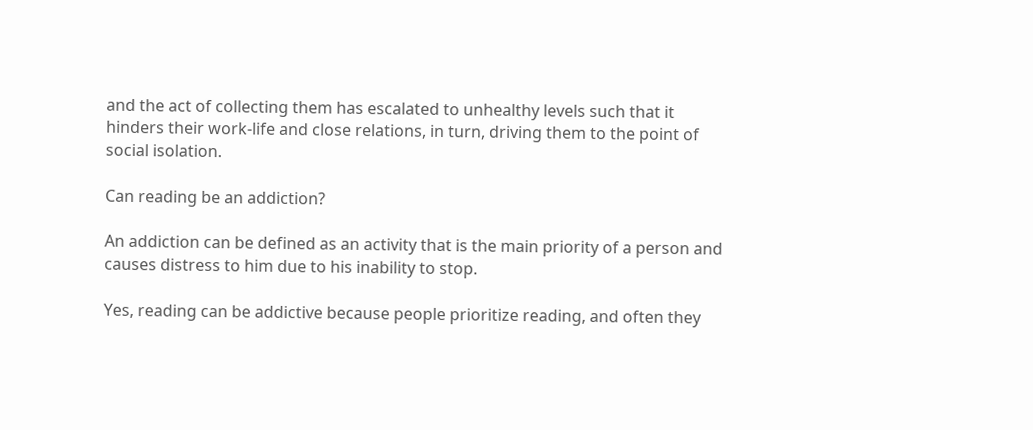and the act of collecting them has escalated to unhealthy levels such that it hinders their work-life and close relations, in turn, driving them to the point of social isolation.

Can reading be an addiction?

An addiction can be defined as an activity that is the main priority of a person and causes distress to him due to his inability to stop.

Yes, reading can be addictive because people prioritize reading, and often they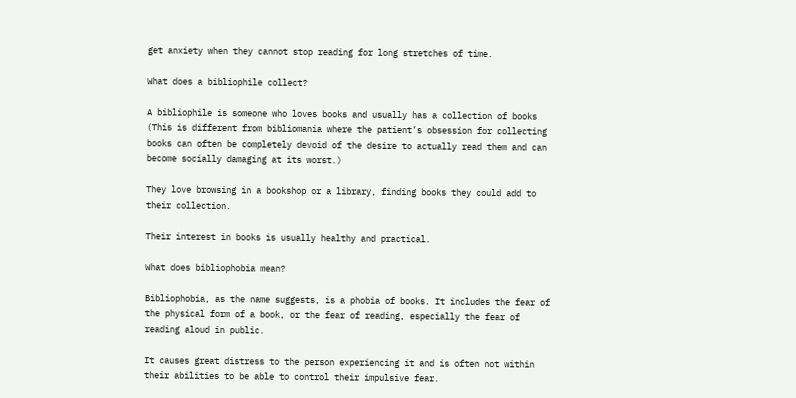get anxiety when they cannot stop reading for long stretches of time.

What does a bibliophile collect?

A bibliophile is someone who loves books and usually has a collection of books (This is different from bibliomania where the patient’s obsession for collecting books can often be completely devoid of the desire to actually read them and can become socially damaging at its worst.)

They love browsing in a bookshop or a library, finding books they could add to their collection.

Their interest in books is usually healthy and practical.

What does bibliophobia mean?

Bibliophobia, as the name suggests, is a phobia of books. It includes the fear of the physical form of a book, or the fear of reading, especially the fear of reading aloud in public.

It causes great distress to the person experiencing it and is often not within their abilities to be able to control their impulsive fear.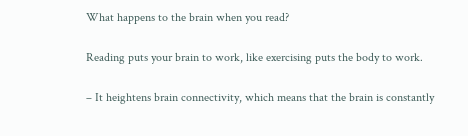What happens to the brain when you read?

Reading puts your brain to work, like exercising puts the body to work.

– It heightens brain connectivity, which means that the brain is constantly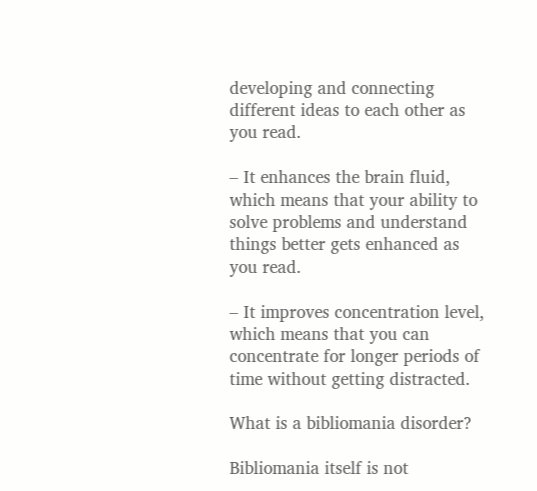developing and connecting different ideas to each other as you read.

– It enhances the brain fluid, which means that your ability to solve problems and understand things better gets enhanced as you read.

– It improves concentration level, which means that you can concentrate for longer periods of time without getting distracted.

What is a bibliomania disorder?

Bibliomania itself is not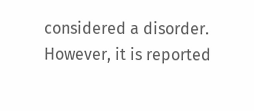considered a disorder. However, it is reported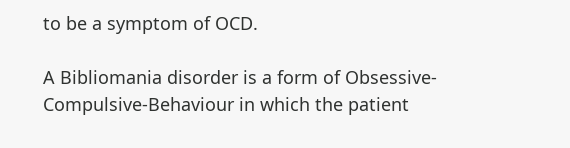to be a symptom of OCD.

A Bibliomania disorder is a form of Obsessive-Compulsive-Behaviour in which the patient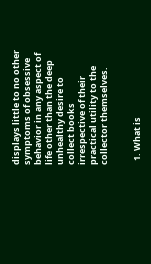displays little to no other symptoms of obsessive behavior in any aspect of life other than the deep unhealthy desire to collect books irrespective of their practical utility to the collector themselves.


  1. What is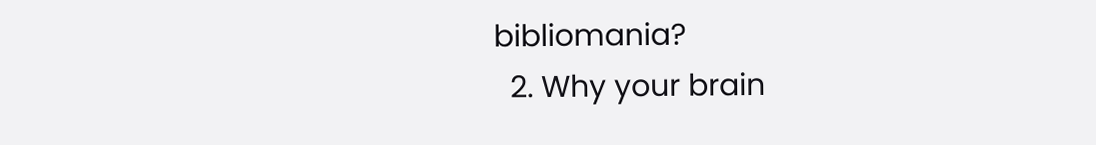bibliomania?
  2. Why your brain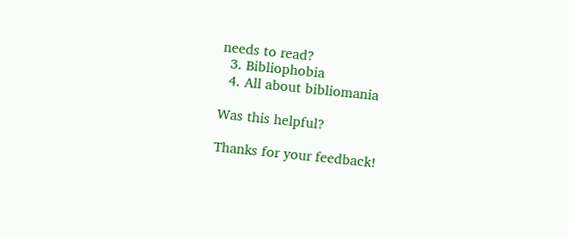needs to read?
  3. Bibliophobia
  4. All about bibliomania

Was this helpful?

Thanks for your feedback!